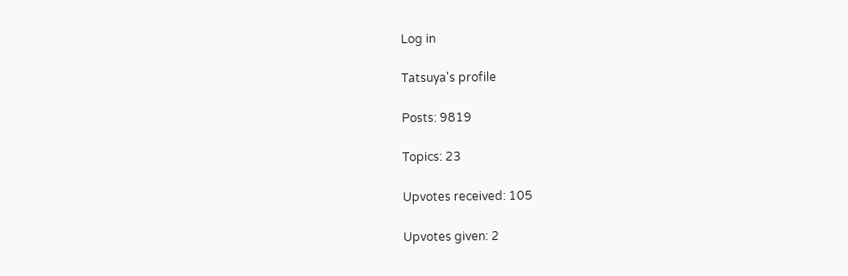Log in

Tatsuya's profile

Posts: 9819

Topics: 23

Upvotes received: 105

Upvotes given: 2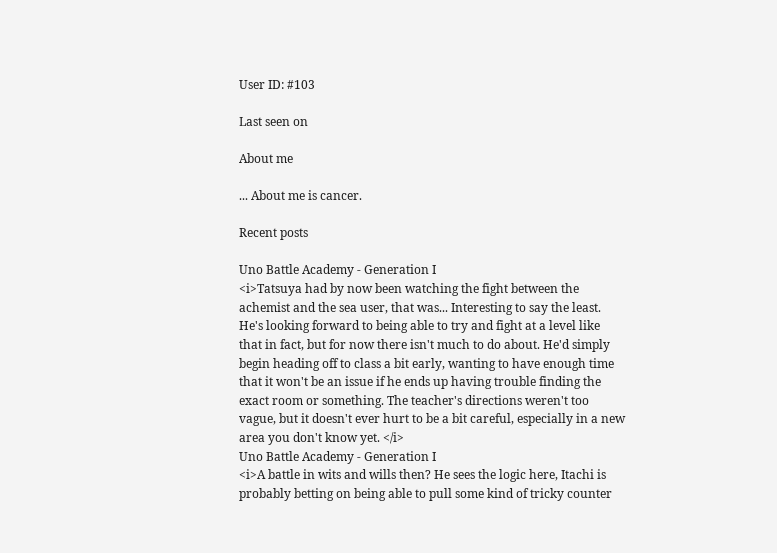User ID: #103

Last seen on

About me

... About me is cancer.

Recent posts

Uno Battle Academy - Generation I
<i>Tatsuya had by now been watching the fight between the achemist and the sea user, that was... Interesting to say the least. He's looking forward to being able to try and fight at a level like that in fact, but for now there isn't much to do about. He'd simply begin heading off to class a bit early, wanting to have enough time that it won't be an issue if he ends up having trouble finding the exact room or something. The teacher's directions weren't too vague, but it doesn't ever hurt to be a bit careful, especially in a new area you don't know yet. </i>
Uno Battle Academy - Generation I
<i>A battle in wits and wills then? He sees the logic here, Itachi is probably betting on being able to pull some kind of tricky counter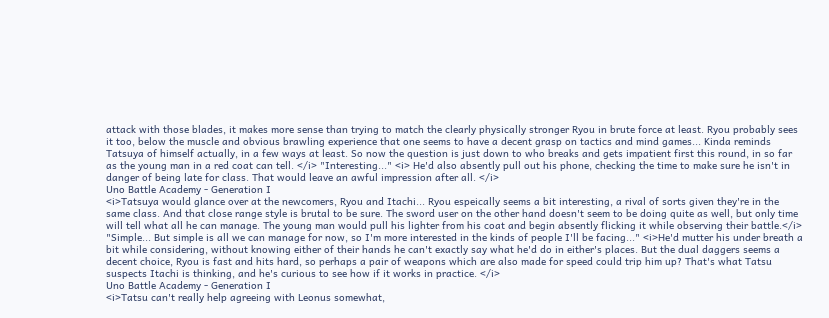attack with those blades, it makes more sense than trying to match the clearly physically stronger Ryou in brute force at least. Ryou probably sees it too, below the muscle and obvious brawling experience that one seems to have a decent grasp on tactics and mind games... Kinda reminds Tatsuya of himself actually, in a few ways at least. So now the question is just down to who breaks and gets impatient first this round, in so far as the young man in a red coat can tell. </i> "Interesting..." <i> He'd also absently pull out his phone, checking the time to make sure he isn't in danger of being late for class. That would leave an awful impression after all. </i>
Uno Battle Academy - Generation I
<i>Tatsuya would glance over at the newcomers, Ryou and Itachi... Ryou espeically seems a bit interesting, a rival of sorts given they're in the same class. And that close range style is brutal to be sure. The sword user on the other hand doesn't seem to be doing quite as well, but only time will tell what all he can manage. The young man would pull his lighter from his coat and begin absently flicking it while observing their battle.</i> "Simple... But simple is all we can manage for now, so I'm more interested in the kinds of people I'll be facing..." <i>He'd mutter his under breath a bit while considering, without knowing either of their hands he can't exactly say what he'd do in either's places. But the dual daggers seems a decent choice, Ryou is fast and hits hard, so perhaps a pair of weapons which are also made for speed could trip him up? That's what Tatsu suspects Itachi is thinking, and he's curious to see how if it works in practice. </i>
Uno Battle Academy - Generation I
<i>Tatsu can't really help agreeing with Leonus somewhat,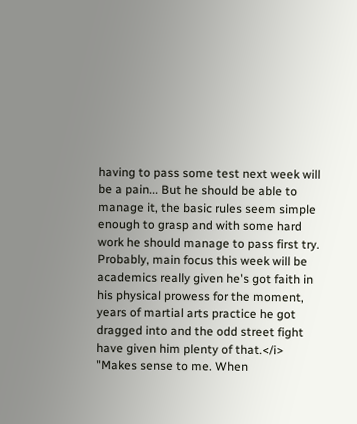having to pass some test next week will be a pain... But he should be able to manage it, the basic rules seem simple enough to grasp and with some hard work he should manage to pass first try. Probably, main focus this week will be academics really given he's got faith in his physical prowess for the moment, years of martial arts practice he got dragged into and the odd street fight have given him plenty of that.</i> "Makes sense to me. When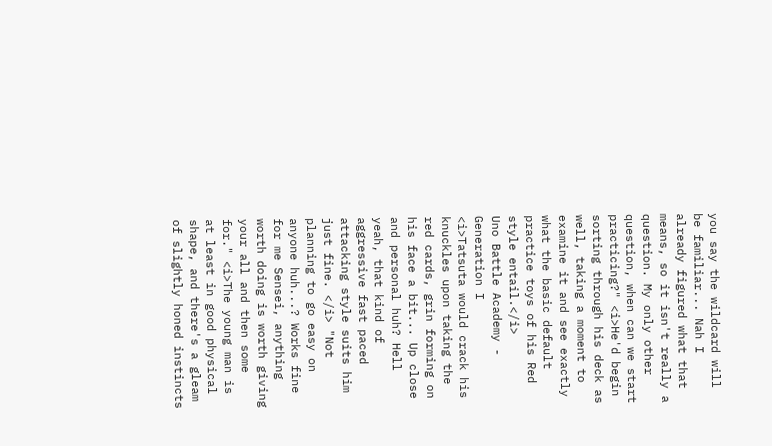you say the wildcard will be familiar... Nah I already figured what that means, so it isn't really a question. My only other question, when can we start practicing?" <i>He'd begin sorting through his deck as well, taking a moment to examine it and see exactly what the basic default practice toys of his Red style entail.</i>
Uno Battle Academy - Generation I
<i>Tatsuta would crack his knuckles upon taking the red cards, grin forming on his face a bit... Up close and personal huh? Hell yeah, that kind of aggressive fast paced attacking style suits him just fine. </i> "Not planning to go easy on anyone huh...? Works fine for me Sensei, anything worth doing is worth giving your all and then some for." <i>The young man is at least in good physical shape, and there's a gleam of slightly honed instincts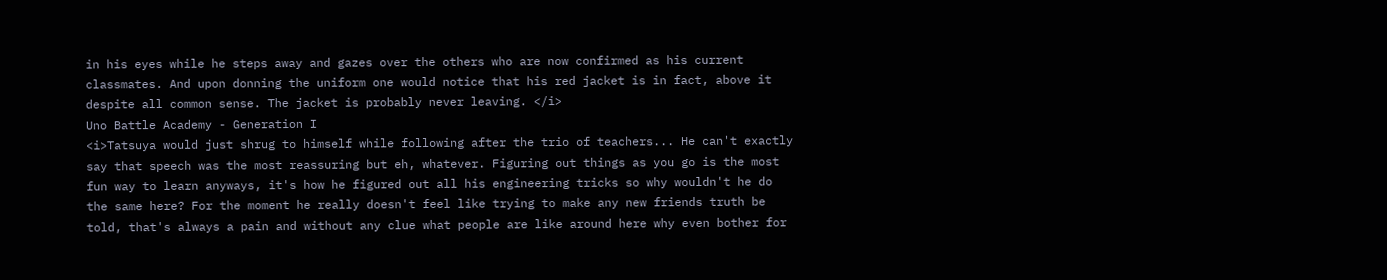in his eyes while he steps away and gazes over the others who are now confirmed as his current classmates. And upon donning the uniform one would notice that his red jacket is in fact, above it despite all common sense. The jacket is probably never leaving. </i>
Uno Battle Academy - Generation I
<i>Tatsuya would just shrug to himself while following after the trio of teachers... He can't exactly say that speech was the most reassuring but eh, whatever. Figuring out things as you go is the most fun way to learn anyways, it's how he figured out all his engineering tricks so why wouldn't he do the same here? For the moment he really doesn't feel like trying to make any new friends truth be told, that's always a pain and without any clue what people are like around here why even bother for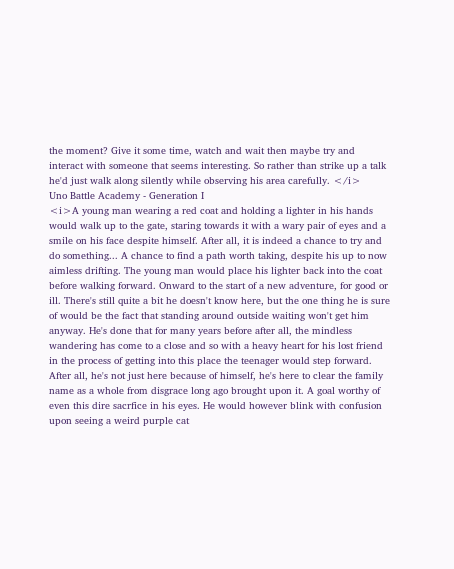the moment? Give it some time, watch and wait then maybe try and interact with someone that seems interesting. So rather than strike up a talk he'd just walk along silently while observing his area carefully. </i>
Uno Battle Academy - Generation I
<i>A young man wearing a red coat and holding a lighter in his hands would walk up to the gate, staring towards it with a wary pair of eyes and a smile on his face despite himself. After all, it is indeed a chance to try and do something... A chance to find a path worth taking, despite his up to now aimless drifting. The young man would place his lighter back into the coat before walking forward. Onward to the start of a new adventure, for good or ill. There's still quite a bit he doesn't know here, but the one thing he is sure of would be the fact that standing around outside waiting won't get him anyway. He's done that for many years before after all, the mindless wandering has come to a close and so with a heavy heart for his lost friend in the process of getting into this place the teenager would step forward. After all, he's not just here because of himself, he's here to clear the family name as a whole from disgrace long ago brought upon it. A goal worthy of even this dire sacrfice in his eyes. He would however blink with confusion upon seeing a weird purple cat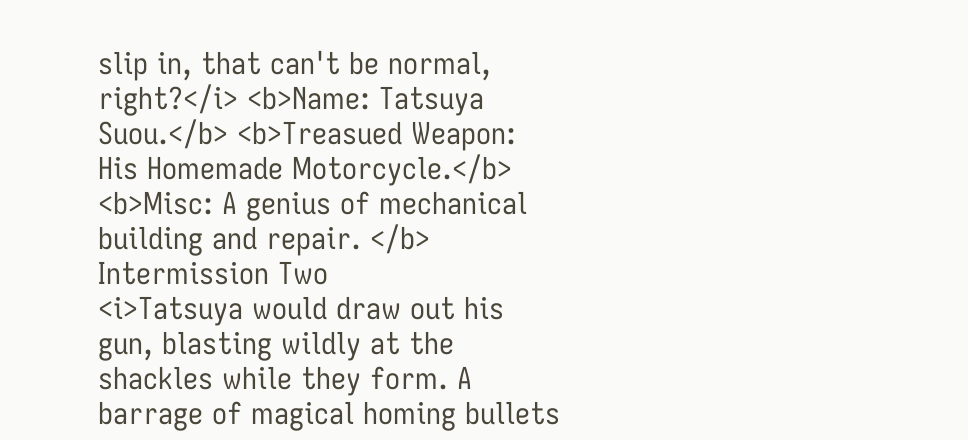slip in, that can't be normal, right?</i> <b>Name: Tatsuya Suou.</b> <b>Treasued Weapon: His Homemade Motorcycle.</b> <b>Misc: A genius of mechanical building and repair. </b>
Intermission Two
<i>Tatsuya would draw out his gun, blasting wildly at the shackles while they form. A barrage of magical homing bullets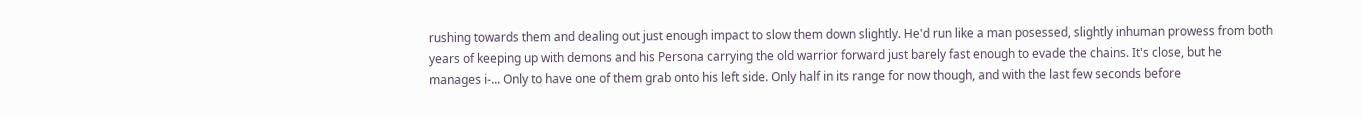rushing towards them and dealing out just enough impact to slow them down slightly. He'd run like a man posessed, slightly inhuman prowess from both years of keeping up with demons and his Persona carrying the old warrior forward just barely fast enough to evade the chains. It's close, but he manages i-... Only to have one of them grab onto his left side. Only half in its range for now though, and with the last few seconds before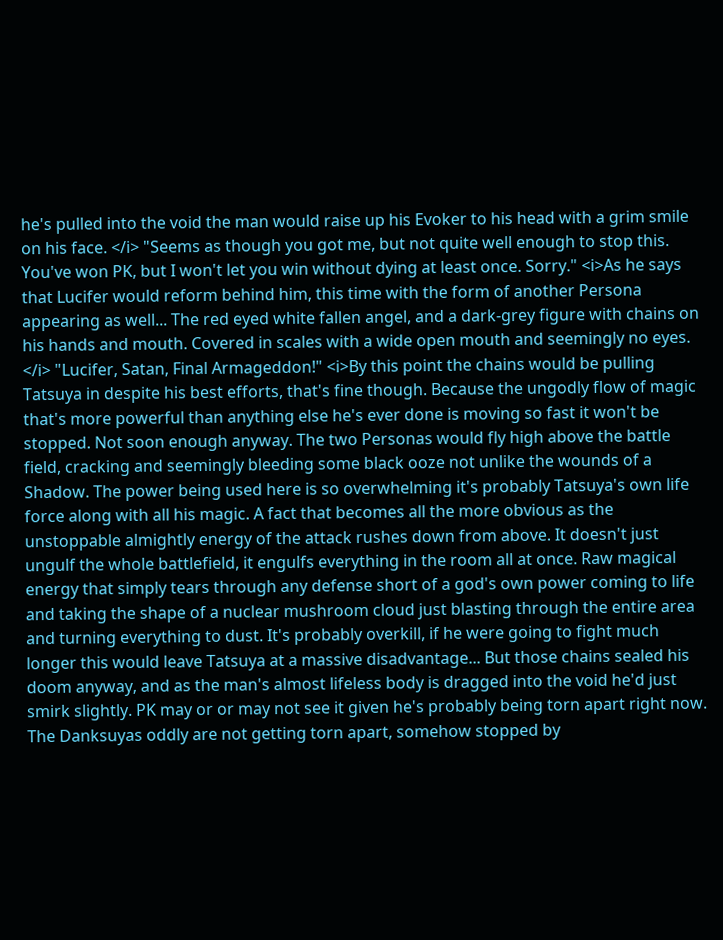he's pulled into the void the man would raise up his Evoker to his head with a grim smile on his face. </i> "Seems as though you got me, but not quite well enough to stop this. You've won PK, but I won't let you win without dying at least once. Sorry." <i>As he says that Lucifer would reform behind him, this time with the form of another Persona appearing as well... The red eyed white fallen angel, and a dark-grey figure with chains on his hands and mouth. Covered in scales with a wide open mouth and seemingly no eyes. </i> "Lucifer, Satan, Final Armageddon!" <i>By this point the chains would be pulling Tatsuya in despite his best efforts, that's fine though. Because the ungodly flow of magic that's more powerful than anything else he's ever done is moving so fast it won't be stopped. Not soon enough anyway. The two Personas would fly high above the battle field, cracking and seemingly bleeding some black ooze not unlike the wounds of a Shadow. The power being used here is so overwhelming it's probably Tatsuya's own life force along with all his magic. A fact that becomes all the more obvious as the unstoppable almightly energy of the attack rushes down from above. It doesn't just ungulf the whole battlefield, it engulfs everything in the room all at once. Raw magical energy that simply tears through any defense short of a god's own power coming to life and taking the shape of a nuclear mushroom cloud just blasting through the entire area and turning everything to dust. It's probably overkill, if he were going to fight much longer this would leave Tatsuya at a massive disadvantage... But those chains sealed his doom anyway, and as the man's almost lifeless body is dragged into the void he'd just smirk slightly. PK may or or may not see it given he's probably being torn apart right now. The Danksuyas oddly are not getting torn apart, somehow stopped by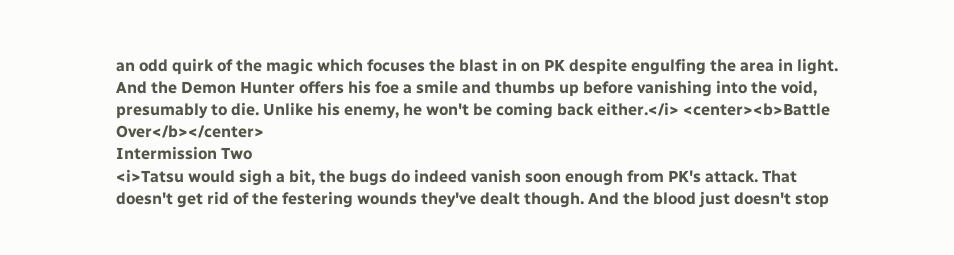an odd quirk of the magic which focuses the blast in on PK despite engulfing the area in light. And the Demon Hunter offers his foe a smile and thumbs up before vanishing into the void, presumably to die. Unlike his enemy, he won't be coming back either.</i> <center><b>Battle Over</b></center>
Intermission Two
<i>Tatsu would sigh a bit, the bugs do indeed vanish soon enough from PK's attack. That doesn't get rid of the festering wounds they've dealt though. And the blood just doesn't stop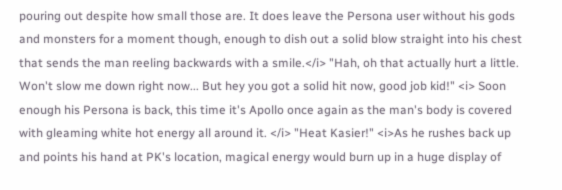pouring out despite how small those are. It does leave the Persona user without his gods and monsters for a moment though, enough to dish out a solid blow straight into his chest that sends the man reeling backwards with a smile.</i> "Hah, oh that actually hurt a little. Won't slow me down right now... But hey you got a solid hit now, good job kid!" <i> Soon enough his Persona is back, this time it's Apollo once again as the man's body is covered with gleaming white hot energy all around it. </i> "Heat Kasier!" <i>As he rushes back up and points his hand at PK's location, magical energy would burn up in a huge display of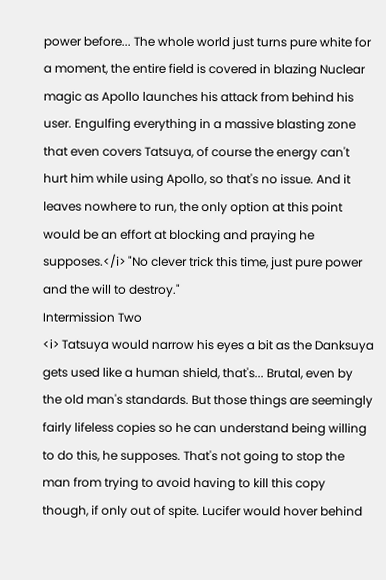power before... The whole world just turns pure white for a moment, the entire field is covered in blazing Nuclear magic as Apollo launches his attack from behind his user. Engulfing everything in a massive blasting zone that even covers Tatsuya, of course the energy can't hurt him while using Apollo, so that's no issue. And it leaves nowhere to run, the only option at this point would be an effort at blocking and praying he supposes.</i> "No clever trick this time, just pure power and the will to destroy."
Intermission Two
<i> Tatsuya would narrow his eyes a bit as the Danksuya gets used like a human shield, that's... Brutal, even by the old man's standards. But those things are seemingly fairly lifeless copies so he can understand being willing to do this, he supposes. That's not going to stop the man from trying to avoid having to kill this copy though, if only out of spite. Lucifer would hover behind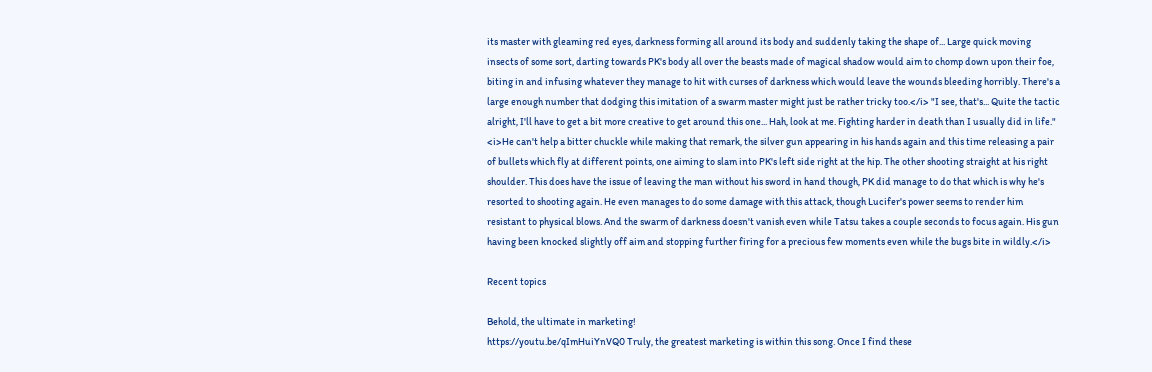its master with gleaming red eyes, darkness forming all around its body and suddenly taking the shape of... Large quick moving insects of some sort, darting towards PK's body all over the beasts made of magical shadow would aim to chomp down upon their foe, biting in and infusing whatever they manage to hit with curses of darkness which would leave the wounds bleeding horribly. There's a large enough number that dodging this imitation of a swarm master might just be rather tricky too.</i> "I see, that's... Quite the tactic alright, I'll have to get a bit more creative to get around this one... Hah, look at me. Fighting harder in death than I usually did in life." <i>He can't help a bitter chuckle while making that remark, the silver gun appearing in his hands again and this time releasing a pair of bullets which fly at different points, one aiming to slam into PK's left side right at the hip. The other shooting straight at his right shoulder. This does have the issue of leaving the man without his sword in hand though, PK did manage to do that which is why he's resorted to shooting again. He even manages to do some damage with this attack, though Lucifer's power seems to render him resistant to physical blows. And the swarm of darkness doesn't vanish even while Tatsu takes a couple seconds to focus again. His gun having been knocked slightly off aim and stopping further firing for a precious few moments even while the bugs bite in wildly.</i>

Recent topics

Behold, the ultimate in marketing!
https://youtu.be/qImHuiYnVQ0 Truly, the greatest marketing is within this song. Once I find these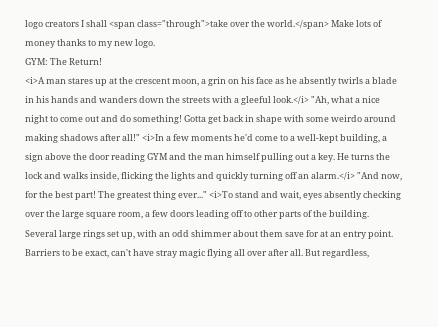logo creators I shall <span class="through">take over the world.</span> Make lots of money thanks to my new logo.
GYM: The Return!
<i>A man stares up at the crescent moon, a grin on his face as he absently twirls a blade in his hands and wanders down the streets with a gleeful look.</i> "Ah, what a nice night to come out and do something! Gotta get back in shape with some weirdo around making shadows after all!" <i>In a few moments he'd come to a well-kept building, a sign above the door reading GYM and the man himself pulling out a key. He turns the lock and walks inside, flicking the lights and quickly turning off an alarm.</i> "And now, for the best part! The greatest thing ever..." <i>To stand and wait, eyes absently checking over the large square room, a few doors leading off to other parts of the building. Several large rings set up, with an odd shimmer about them save for at an entry point. Barriers to be exact, can't have stray magic flying all over after all. But regardless,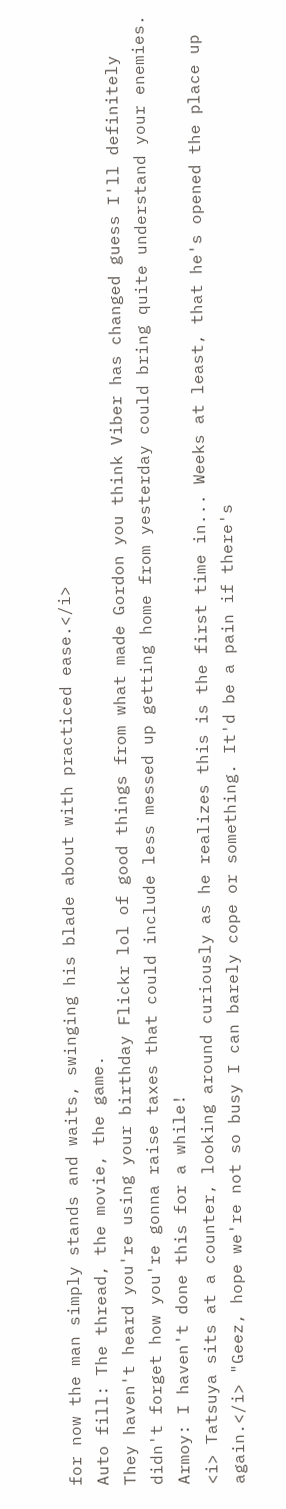for now the man simply stands and waits, swinging his blade about with practiced ease.</i>
Auto fill: The thread, the movie, the game.
They haven't heard you're using your birthday Flickr lol of good things from what made Gordon you think Viber has changed guess I'll definitely didn't forget how you're gonna raise taxes that could include less messed up getting home from yesterday could bring quite understand your enemies.
Armoy: I haven't done this for a while!
<i> Tatsuya sits at a counter, looking around curiously as he realizes this is the first time in... Weeks at least, that he's opened the place up again.</i> "Geez, hope we're not so busy I can barely cope or something. It'd be a pain if there's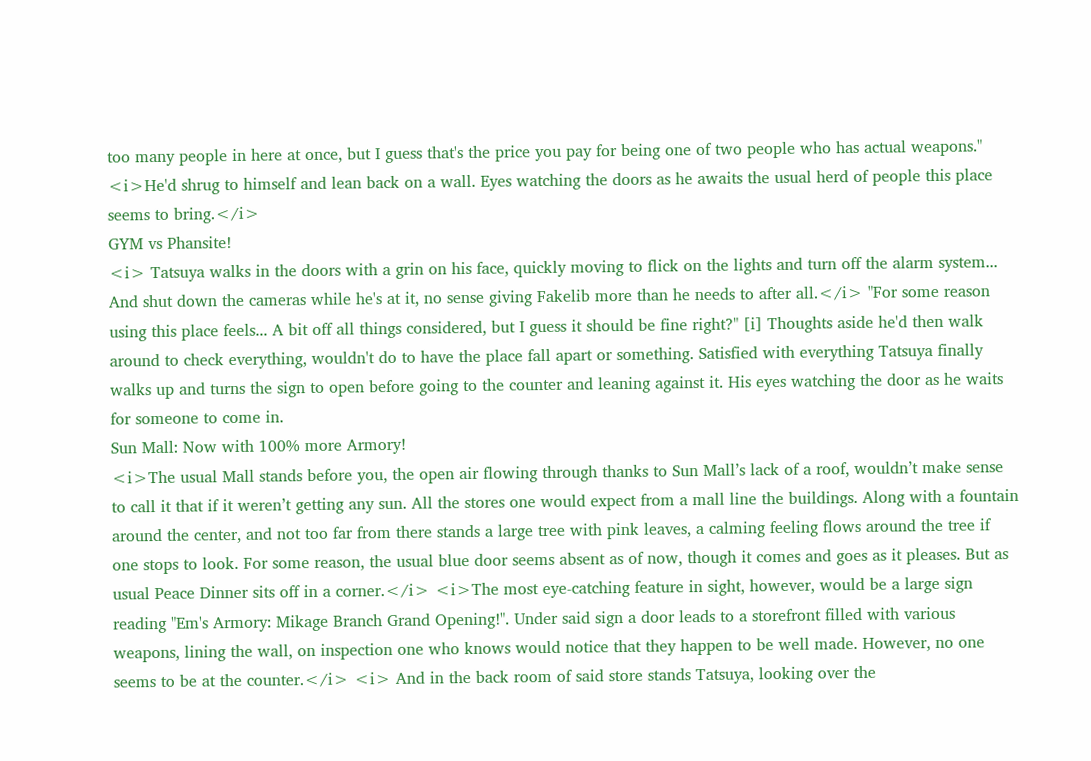too many people in here at once, but I guess that's the price you pay for being one of two people who has actual weapons." <i>He'd shrug to himself and lean back on a wall. Eyes watching the doors as he awaits the usual herd of people this place seems to bring.</i>
GYM vs Phansite!
<i> Tatsuya walks in the doors with a grin on his face, quickly moving to flick on the lights and turn off the alarm system... And shut down the cameras while he's at it, no sense giving Fakelib more than he needs to after all.</i> "For some reason using this place feels... A bit off all things considered, but I guess it should be fine right?" [i] Thoughts aside he'd then walk around to check everything, wouldn't do to have the place fall apart or something. Satisfied with everything Tatsuya finally walks up and turns the sign to open before going to the counter and leaning against it. His eyes watching the door as he waits for someone to come in.
Sun Mall: Now with 100% more Armory!
<i>The usual Mall stands before you, the open air flowing through thanks to Sun Mall’s lack of a roof, wouldn’t make sense to call it that if it weren’t getting any sun. All the stores one would expect from a mall line the buildings. Along with a fountain around the center, and not too far from there stands a large tree with pink leaves, a calming feeling flows around the tree if one stops to look. For some reason, the usual blue door seems absent as of now, though it comes and goes as it pleases. But as usual Peace Dinner sits off in a corner.</i> <i>The most eye-catching feature in sight, however, would be a large sign reading "Em's Armory: Mikage Branch Grand Opening!". Under said sign a door leads to a storefront filled with various weapons, lining the wall, on inspection one who knows would notice that they happen to be well made. However, no one seems to be at the counter.</i> <i> And in the back room of said store stands Tatsuya, looking over the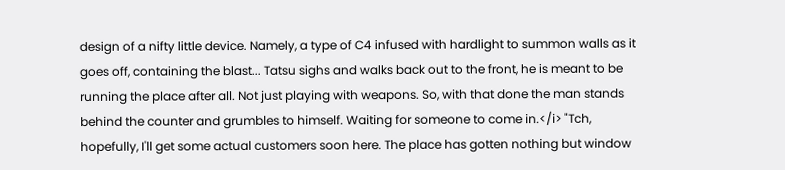design of a nifty little device. Namely, a type of C4 infused with hardlight to summon walls as it goes off, containing the blast... Tatsu sighs and walks back out to the front, he is meant to be running the place after all. Not just playing with weapons. So, with that done the man stands behind the counter and grumbles to himself. Waiting for someone to come in.</i> "Tch, hopefully, I'll get some actual customers soon here. The place has gotten nothing but window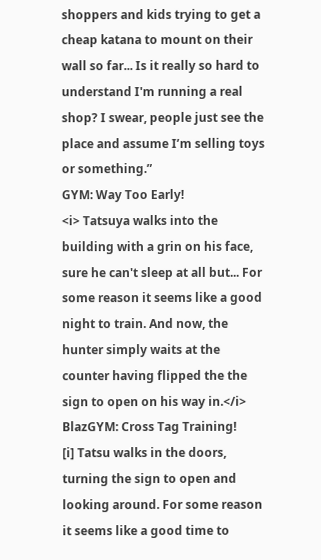shoppers and kids trying to get a cheap katana to mount on their wall so far... Is it really so hard to understand I'm running a real shop? I swear, people just see the place and assume I’m selling toys or something.”
GYM: Way Too Early!
<i> Tatsuya walks into the building with a grin on his face, sure he can't sleep at all but... For some reason it seems like a good night to train. And now, the hunter simply waits at the counter having flipped the the sign to open on his way in.</i>
BlazGYM: Cross Tag Training!
[i] Tatsu walks in the doors, turning the sign to open and looking around. For some reason it seems like a good time to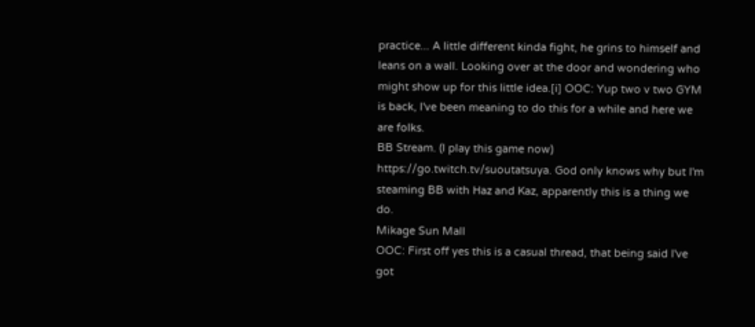practice... A little different kinda fight, he grins to himself and leans on a wall. Looking over at the door and wondering who might show up for this little idea.[i] OOC: Yup two v two GYM is back, I've been meaning to do this for a while and here we are folks.
BB Stream. (I play this game now)
https://go.twitch.tv/suoutatsuya. God only knows why but I'm steaming BB with Haz and Kaz, apparently this is a thing we do.
Mikage Sun Mall
OOC: First off yes this is a casual thread, that being said I've got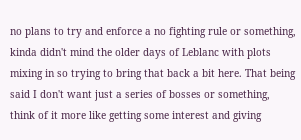no plans to try and enforce a no fighting rule or something, kinda didn't mind the older days of Leblanc with plots mixing in so trying to bring that back a bit here. That being said I don't want just a series of bosses or something, think of it more like getting some interest and giving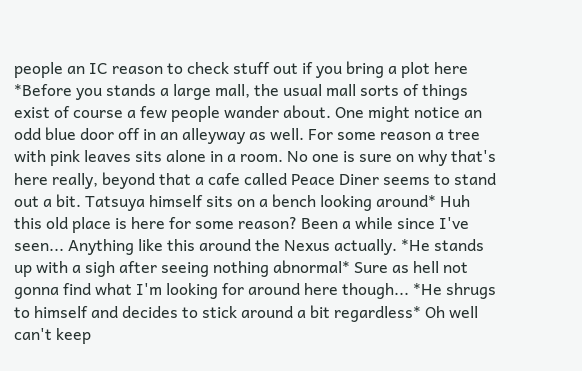people an IC reason to check stuff out if you bring a plot here *Before you stands a large mall, the usual mall sorts of things exist of course a few people wander about. One might notice an odd blue door off in an alleyway as well. For some reason a tree with pink leaves sits alone in a room. No one is sure on why that's here really, beyond that a cafe called Peace Diner seems to stand out a bit. Tatsuya himself sits on a bench looking around* Huh this old place is here for some reason? Been a while since I've seen... Anything like this around the Nexus actually. *He stands up with a sigh after seeing nothing abnormal* Sure as hell not gonna find what I'm looking for around here though... *He shrugs to himself and decides to stick around a bit regardless* Oh well can't keep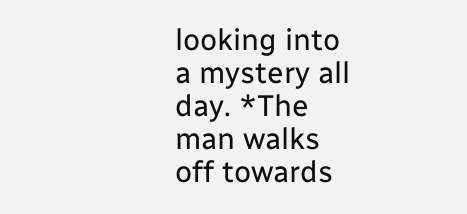looking into a mystery all day. *The man walks off towards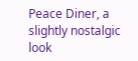Peace Diner, a slightly nostalgic look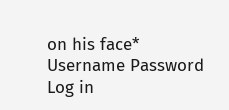on his face*
Username Password
Log in